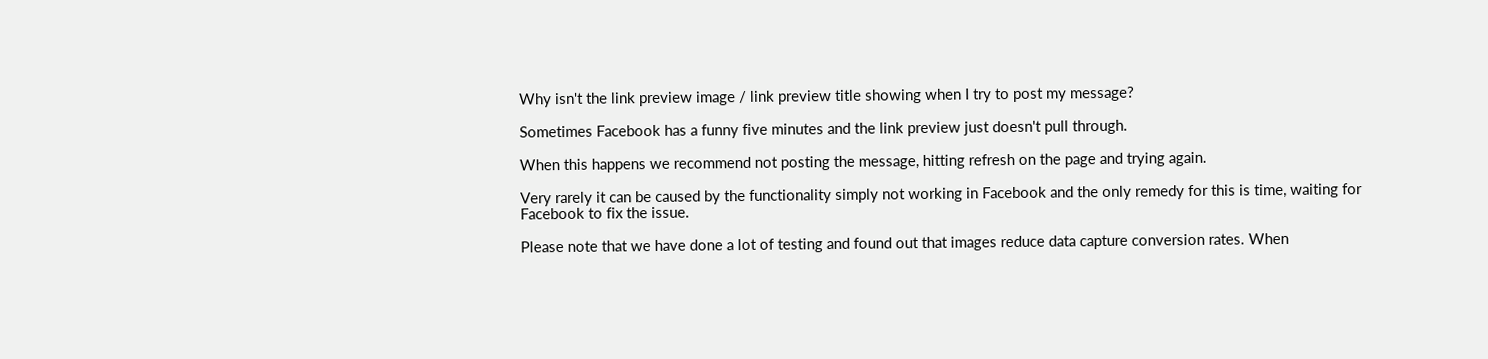Why isn't the link preview image / link preview title showing when I try to post my message?

Sometimes Facebook has a funny five minutes and the link preview just doesn't pull through.

When this happens we recommend not posting the message, hitting refresh on the page and trying again.

Very rarely it can be caused by the functionality simply not working in Facebook and the only remedy for this is time, waiting for Facebook to fix the issue.

Please note that we have done a lot of testing and found out that images reduce data capture conversion rates. When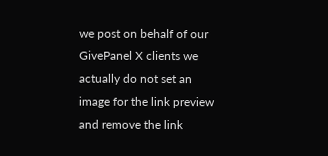we post on behalf of our GivePanel X clients we actually do not set an image for the link preview and remove the link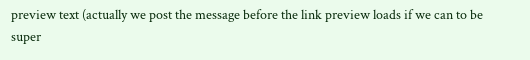preview text (actually we post the message before the link preview loads if we can to be super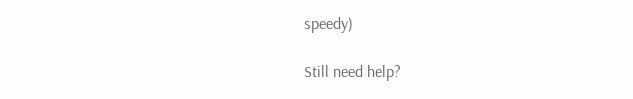speedy)

Still need help?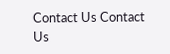Contact Us Contact Us